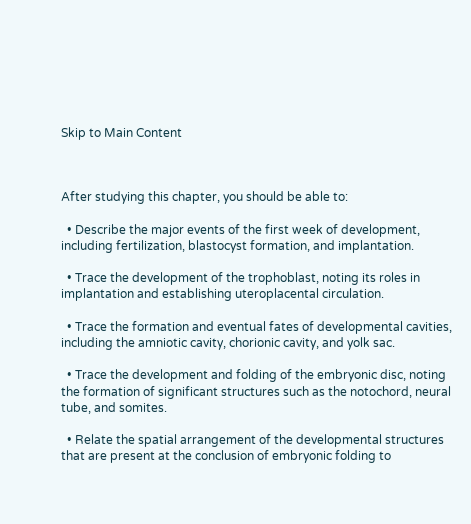Skip to Main Content



After studying this chapter, you should be able to:

  • Describe the major events of the first week of development, including fertilization, blastocyst formation, and implantation.

  • Trace the development of the trophoblast, noting its roles in implantation and establishing uteroplacental circulation.

  • Trace the formation and eventual fates of developmental cavities, including the amniotic cavity, chorionic cavity, and yolk sac.

  • Trace the development and folding of the embryonic disc, noting the formation of significant structures such as the notochord, neural tube, and somites.

  • Relate the spatial arrangement of the developmental structures that are present at the conclusion of embryonic folding to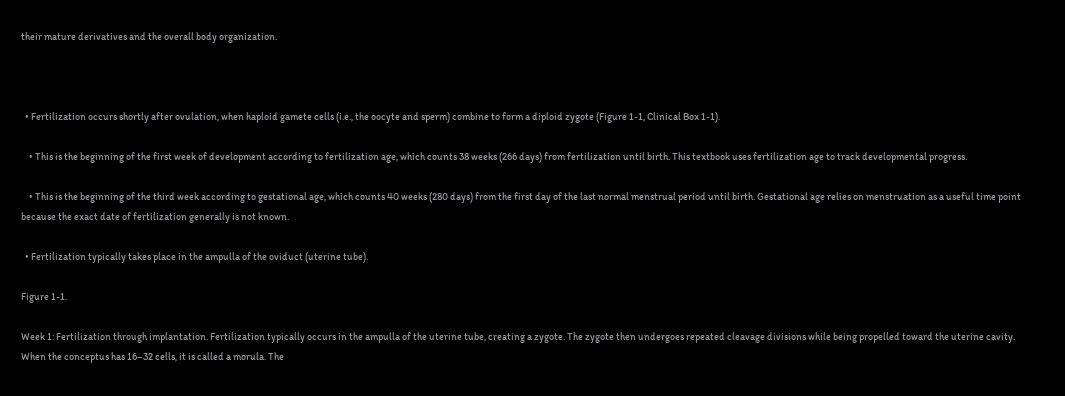their mature derivatives and the overall body organization.



  • Fertilization occurs shortly after ovulation, when haploid gamete cells (i.e., the oocyte and sperm) combine to form a diploid zygote (Figure 1-1, Clinical Box 1-1).

    • This is the beginning of the first week of development according to fertilization age, which counts 38 weeks (266 days) from fertilization until birth. This textbook uses fertilization age to track developmental progress.

    • This is the beginning of the third week according to gestational age, which counts 40 weeks (280 days) from the first day of the last normal menstrual period until birth. Gestational age relies on menstruation as a useful time point because the exact date of fertilization generally is not known.

  • Fertilization typically takes place in the ampulla of the oviduct (uterine tube).

Figure 1-1.

Week 1: Fertilization through implantation. Fertilization typically occurs in the ampulla of the uterine tube, creating a zygote. The zygote then undergoes repeated cleavage divisions while being propelled toward the uterine cavity. When the conceptus has 16–32 cells, it is called a morula. The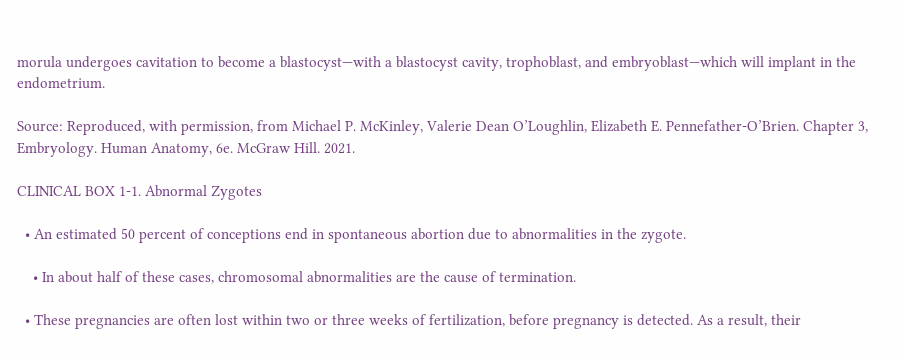morula undergoes cavitation to become a blastocyst—with a blastocyst cavity, trophoblast, and embryoblast—which will implant in the endometrium.

Source: Reproduced, with permission, from Michael P. McKinley, Valerie Dean O’Loughlin, Elizabeth E. Pennefather-O’Brien. Chapter 3, Embryology. Human Anatomy, 6e. McGraw Hill. 2021.

CLINICAL BOX 1-1. Abnormal Zygotes

  • An estimated 50 percent of conceptions end in spontaneous abortion due to abnormalities in the zygote.

    • In about half of these cases, chromosomal abnormalities are the cause of termination.

  • These pregnancies are often lost within two or three weeks of fertilization, before pregnancy is detected. As a result, their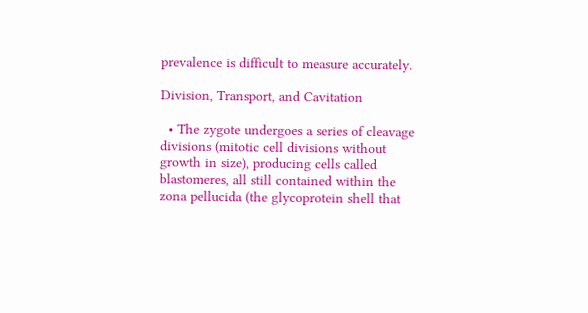prevalence is difficult to measure accurately.

Division, Transport, and Cavitation

  • The zygote undergoes a series of cleavage divisions (mitotic cell divisions without growth in size), producing cells called blastomeres, all still contained within the zona pellucida (the glycoprotein shell that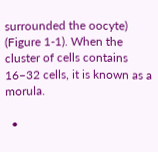surrounded the oocyte) (Figure 1-1). When the cluster of cells contains 16–32 cells, it is known as a morula.

  •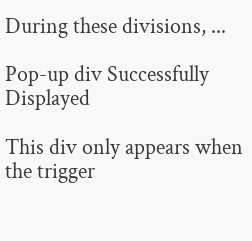During these divisions, ...

Pop-up div Successfully Displayed

This div only appears when the trigger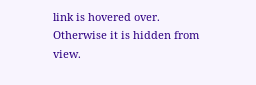link is hovered over. Otherwise it is hidden from view.